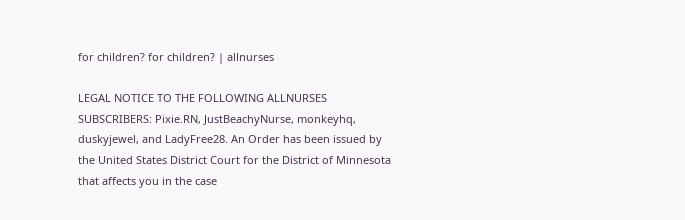for children? for children? | allnurses

LEGAL NOTICE TO THE FOLLOWING ALLNURSES SUBSCRIBERS: Pixie.RN, JustBeachyNurse, monkeyhq, duskyjewel, and LadyFree28. An Order has been issued by the United States District Court for the District of Minnesota that affects you in the case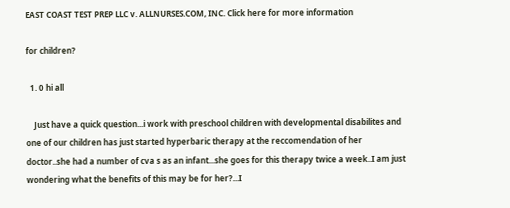EAST COAST TEST PREP LLC v. ALLNURSES.COM, INC. Click here for more information

for children?

  1. 0 hi all

    Just have a quick question...i work with preschool children with developmental disabilites and one of our children has just started hyperbaric therapy at the reccomendation of her doctor..she had a number of cva s as an infant...she goes for this therapy twice a week..I am just wondering what the benefits of this may be for her?...I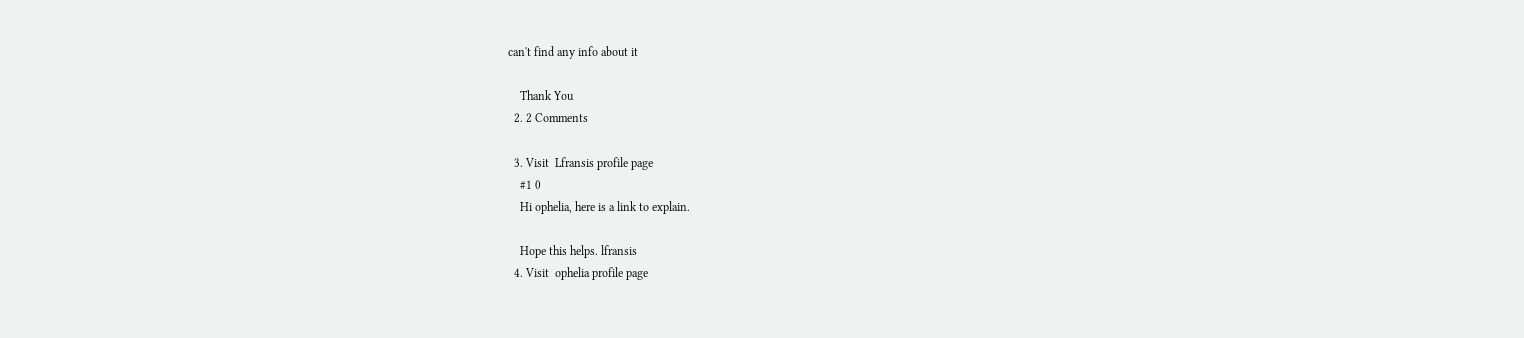can't find any info about it

    Thank You
  2. 2 Comments

  3. Visit  Lfransis profile page
    #1 0
    Hi ophelia, here is a link to explain.

    Hope this helps. lfransis
  4. Visit  ophelia profile page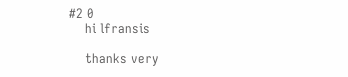#2 0
    hi lfransis

    thanks very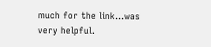much for the link...was very helpful.